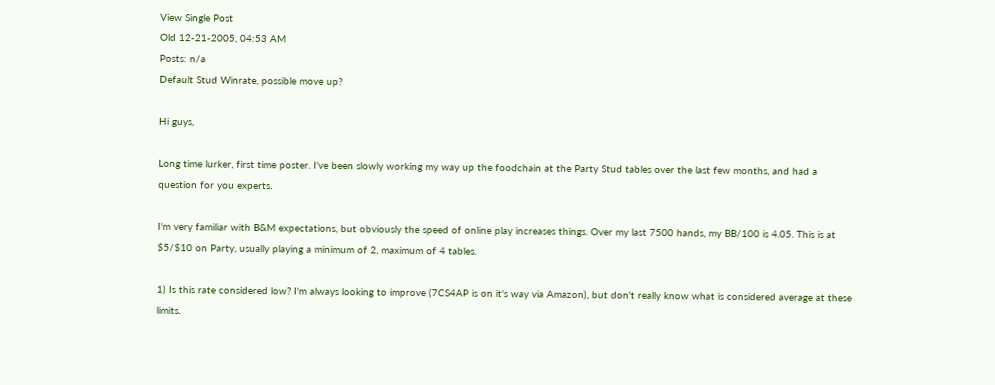View Single Post
Old 12-21-2005, 04:53 AM
Posts: n/a
Default Stud Winrate, possible move up?

Hi guys,

Long time lurker, first time poster. I've been slowly working my way up the foodchain at the Party Stud tables over the last few months, and had a question for you experts.

I'm very familiar with B&M expectations, but obviously the speed of online play increases things. Over my last 7500 hands, my BB/100 is 4.05. This is at $5/$10 on Party, usually playing a minimum of 2, maximum of 4 tables.

1) Is this rate considered low? I'm always looking to improve (7CS4AP is on it's way via Amazon), but don't really know what is considered average at these limits.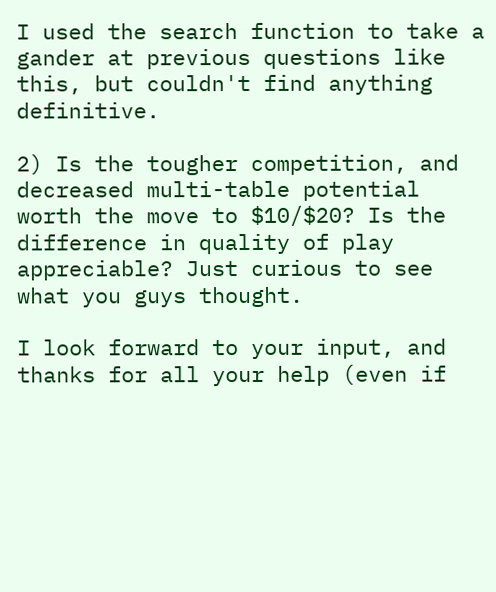I used the search function to take a gander at previous questions like this, but couldn't find anything definitive.

2) Is the tougher competition, and decreased multi-table potential worth the move to $10/$20? Is the difference in quality of play appreciable? Just curious to see what you guys thought.

I look forward to your input, and thanks for all your help (even if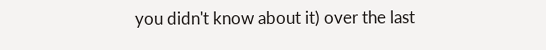you didn't know about it) over the last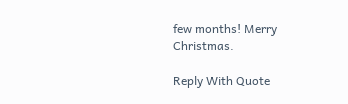few months! Merry Christmas.

Reply With Quote